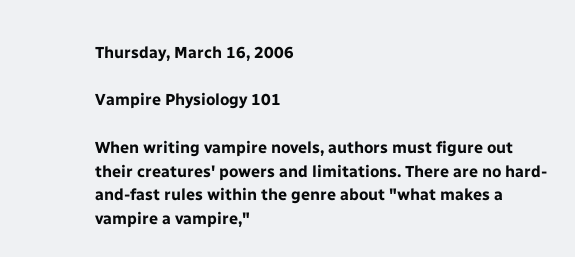Thursday, March 16, 2006

Vampire Physiology 101

When writing vampire novels, authors must figure out their creatures' powers and limitations. There are no hard-and-fast rules within the genre about "what makes a vampire a vampire,"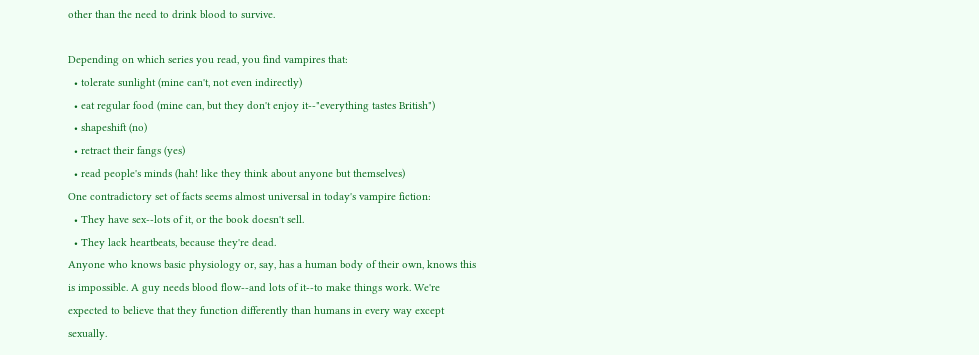other than the need to drink blood to survive.

Depending on which series you read, you find vampires that:
  • tolerate sunlight (mine can't, not even indirectly)
  • eat regular food (mine can, but they don't enjoy it--"everything tastes British")
  • shapeshift (no)
  • retract their fangs (yes)
  • read people's minds (hah! like they think about anyone but themselves)
One contradictory set of facts seems almost universal in today's vampire fiction:
  • They have sex--lots of it, or the book doesn't sell.
  • They lack heartbeats, because they're dead.
Anyone who knows basic physiology or, say, has a human body of their own, knows this is impossible. A guy needs blood flow--and lots of it--to make things work. We're expected to believe that they function differently than humans in every way except sexually.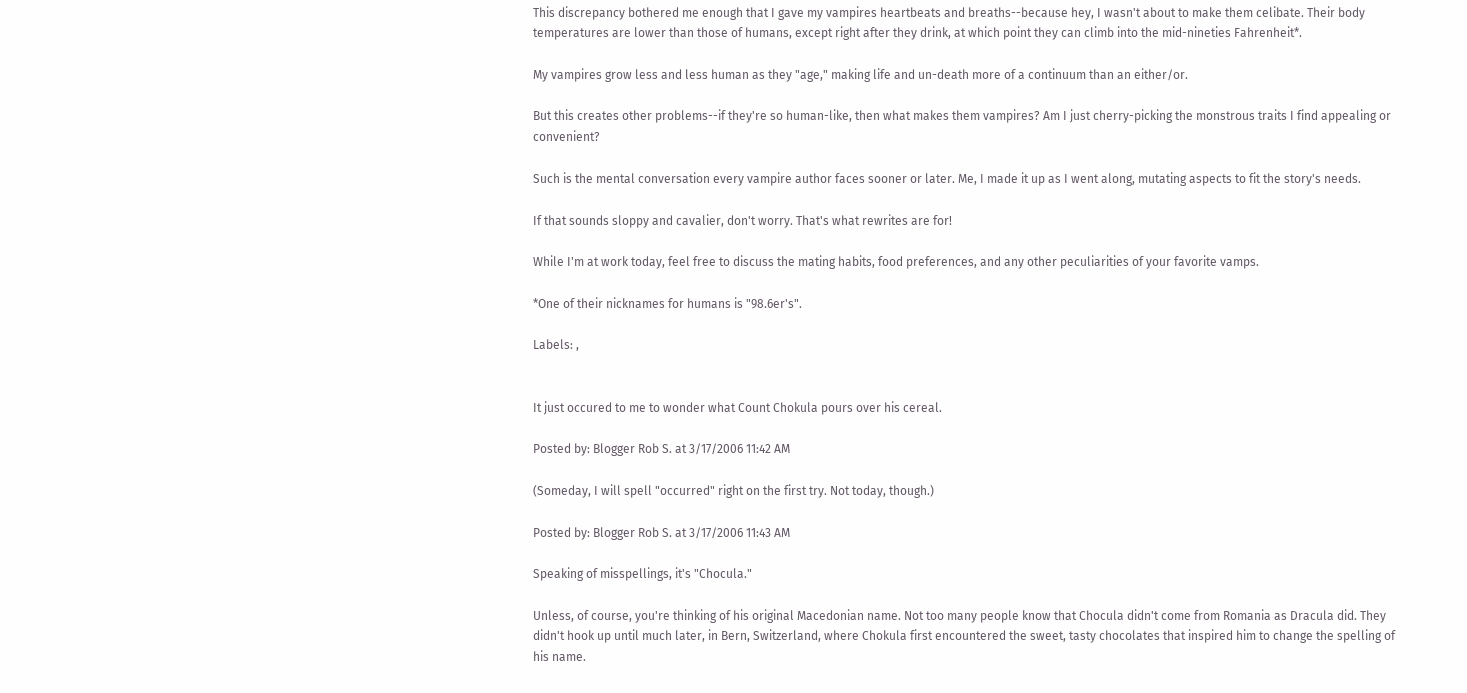This discrepancy bothered me enough that I gave my vampires heartbeats and breaths--because hey, I wasn't about to make them celibate. Their body temperatures are lower than those of humans, except right after they drink, at which point they can climb into the mid-nineties Fahrenheit*.

My vampires grow less and less human as they "age," making life and un-death more of a continuum than an either/or.

But this creates other problems--if they're so human-like, then what makes them vampires? Am I just cherry-picking the monstrous traits I find appealing or convenient?

Such is the mental conversation every vampire author faces sooner or later. Me, I made it up as I went along, mutating aspects to fit the story's needs.

If that sounds sloppy and cavalier, don't worry. That's what rewrites are for!

While I'm at work today, feel free to discuss the mating habits, food preferences, and any other peculiarities of your favorite vamps.

*One of their nicknames for humans is "98.6er's".

Labels: ,


It just occured to me to wonder what Count Chokula pours over his cereal.

Posted by: Blogger Rob S. at 3/17/2006 11:42 AM

(Someday, I will spell "occurred" right on the first try. Not today, though.)

Posted by: Blogger Rob S. at 3/17/2006 11:43 AM

Speaking of misspellings, it's "Chocula."

Unless, of course, you're thinking of his original Macedonian name. Not too many people know that Chocula didn't come from Romania as Dracula did. They didn't hook up until much later, in Bern, Switzerland, where Chokula first encountered the sweet, tasty chocolates that inspired him to change the spelling of his name.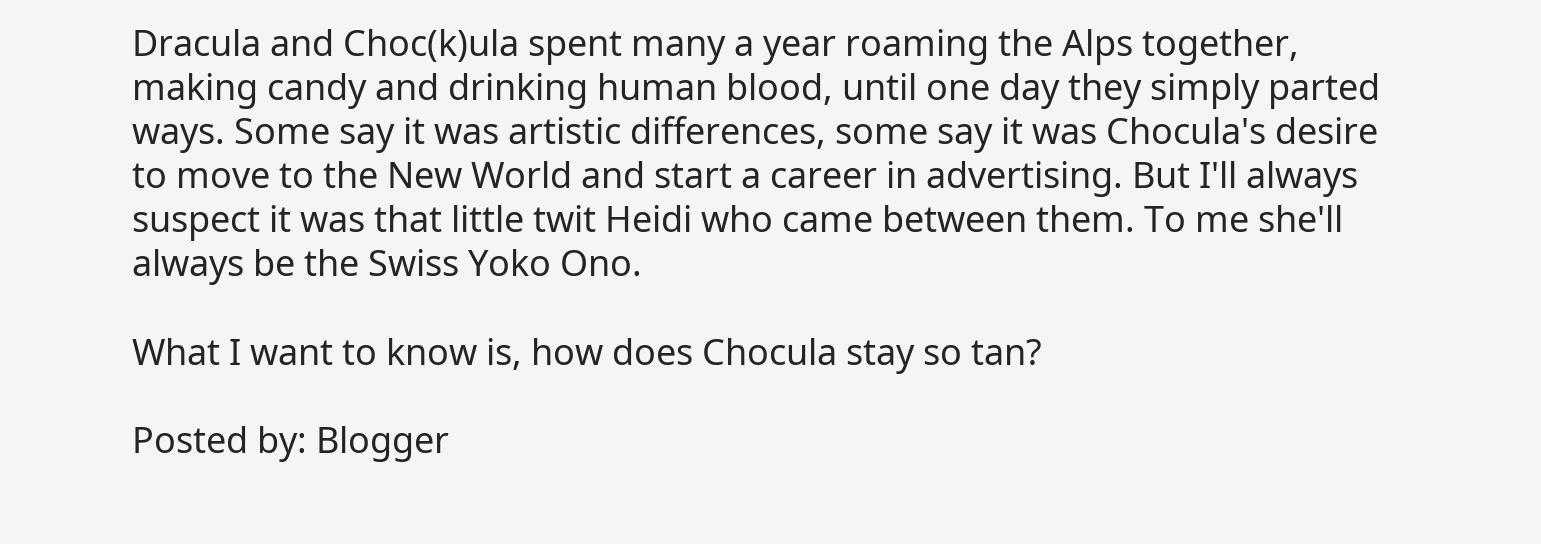Dracula and Choc(k)ula spent many a year roaming the Alps together, making candy and drinking human blood, until one day they simply parted ways. Some say it was artistic differences, some say it was Chocula's desire to move to the New World and start a career in advertising. But I'll always suspect it was that little twit Heidi who came between them. To me she'll always be the Swiss Yoko Ono.

What I want to know is, how does Chocula stay so tan?

Posted by: Blogger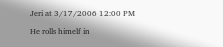Jeri at 3/17/2006 12:00 PM

He rolls himelf in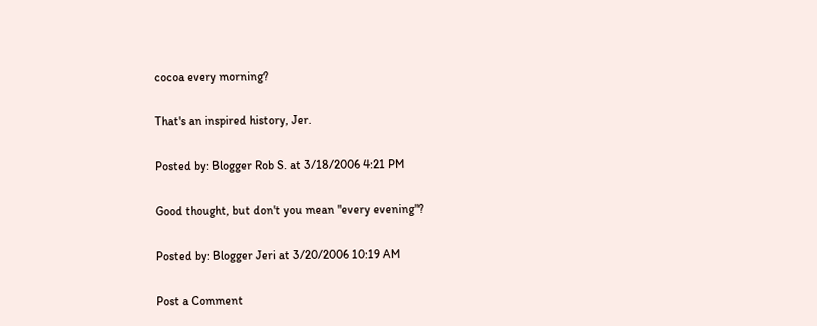cocoa every morning?

That's an inspired history, Jer.

Posted by: Blogger Rob S. at 3/18/2006 4:21 PM

Good thought, but don't you mean "every evening"?

Posted by: Blogger Jeri at 3/20/2006 10:19 AM

Post a Comment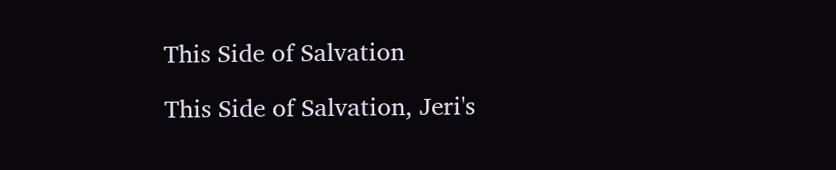This Side of Salvation

This Side of Salvation, Jeri's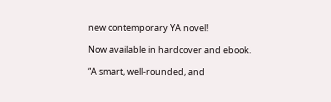new contemporary YA novel!

Now available in hardcover and ebook.

“A smart, well-rounded, and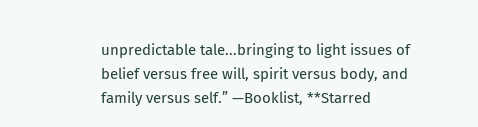unpredictable tale...bringing to light issues of belief versus free will, spirit versus body, and family versus self.” —Booklist, **Starred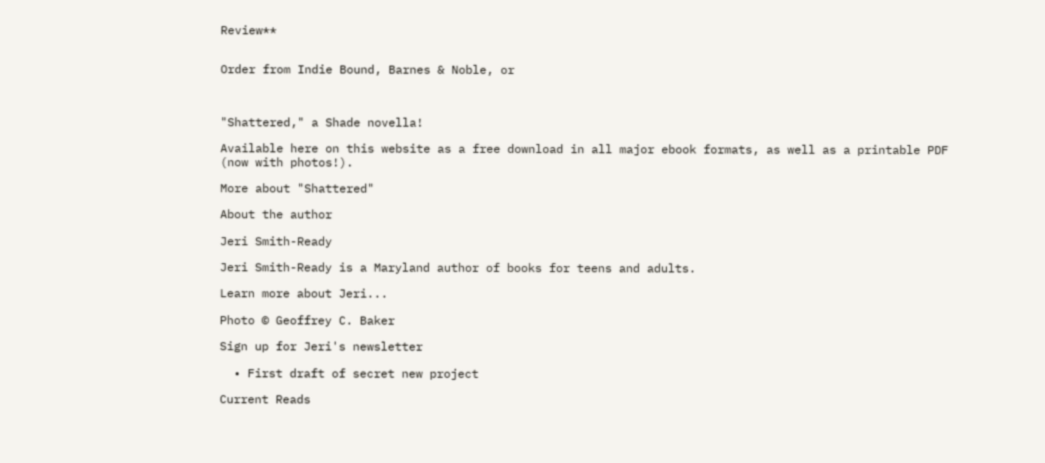Review**


Order from Indie Bound, Barnes & Noble, or



"Shattered," a Shade novella!

Available here on this website as a free download in all major ebook formats, as well as a printable PDF (now with photos!).

More about "Shattered"

About the author

Jeri Smith-Ready

Jeri Smith-Ready is a Maryland author of books for teens and adults.

Learn more about Jeri...

Photo © Geoffrey C. Baker

Sign up for Jeri's newsletter

  • First draft of secret new project

Current Reads